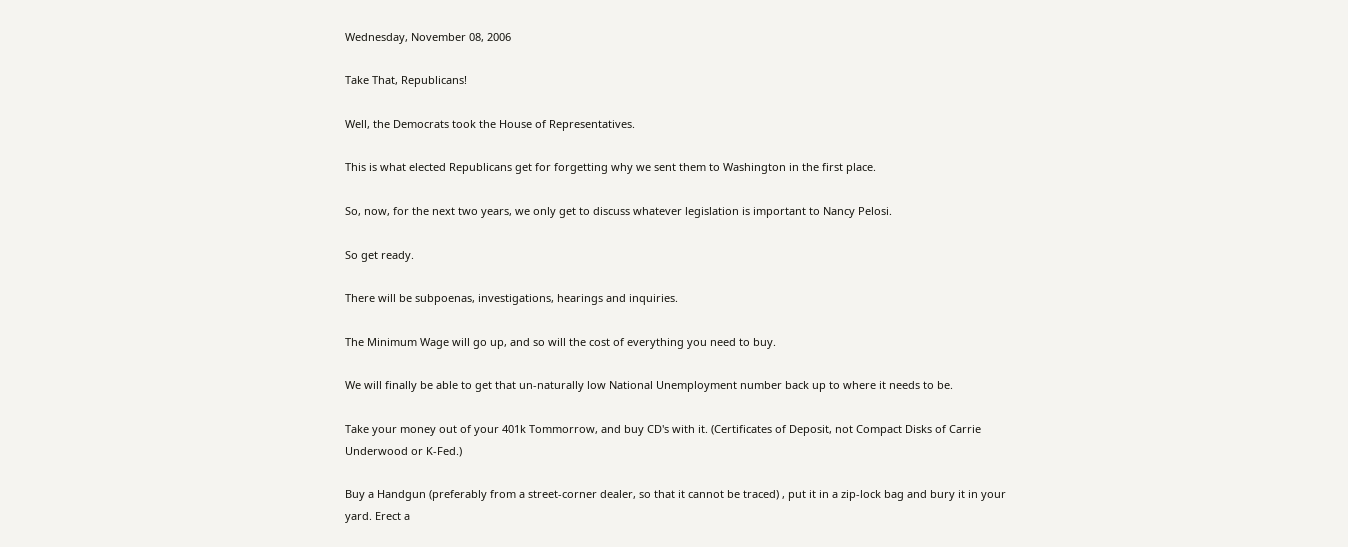Wednesday, November 08, 2006

Take That, Republicans!

Well, the Democrats took the House of Representatives.

This is what elected Republicans get for forgetting why we sent them to Washington in the first place.

So, now, for the next two years, we only get to discuss whatever legislation is important to Nancy Pelosi.

So get ready.

There will be subpoenas, investigations, hearings and inquiries.

The Minimum Wage will go up, and so will the cost of everything you need to buy.

We will finally be able to get that un-naturally low National Unemployment number back up to where it needs to be.

Take your money out of your 401k Tommorrow, and buy CD's with it. (Certificates of Deposit, not Compact Disks of Carrie Underwood or K-Fed.)

Buy a Handgun (preferably from a street-corner dealer, so that it cannot be traced) , put it in a zip-lock bag and bury it in your yard. Erect a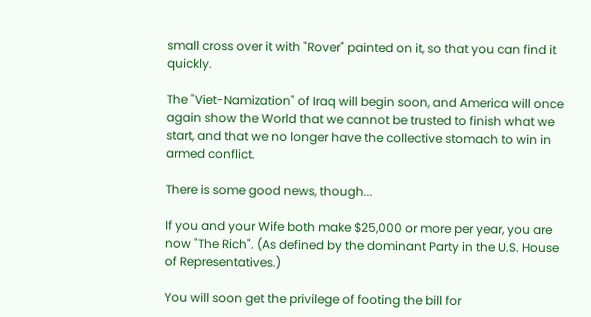small cross over it with "Rover" painted on it, so that you can find it quickly.

The "Viet-Namization" of Iraq will begin soon, and America will once again show the World that we cannot be trusted to finish what we start, and that we no longer have the collective stomach to win in armed conflict.

There is some good news, though...

If you and your Wife both make $25,000 or more per year, you are now "The Rich". (As defined by the dominant Party in the U.S. House of Representatives.)

You will soon get the privilege of footing the bill for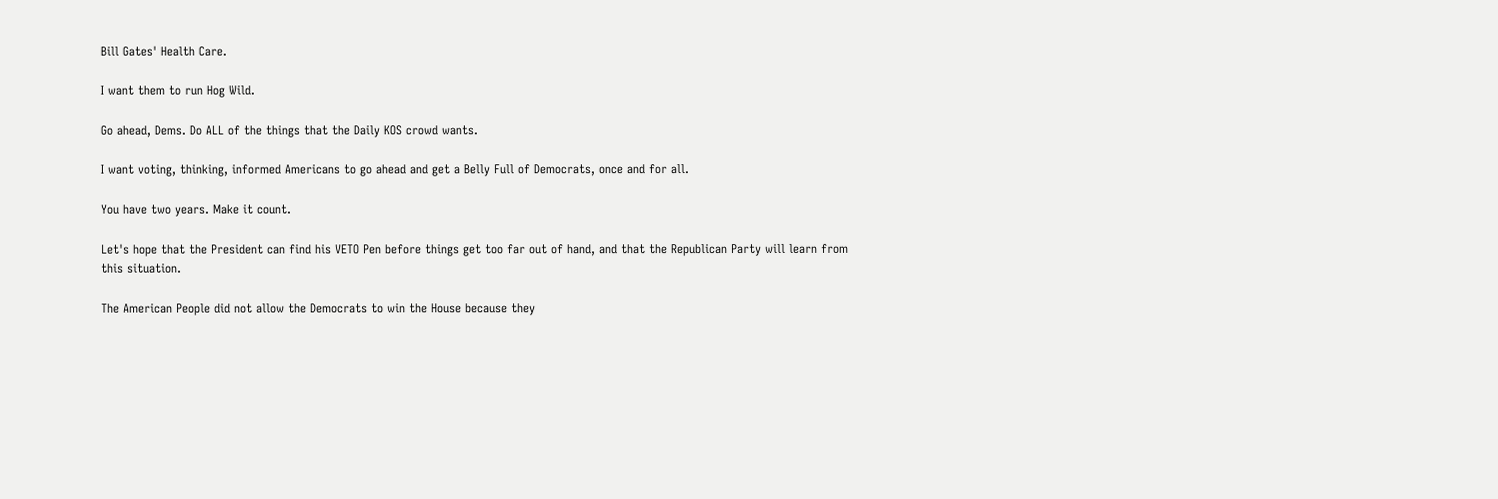Bill Gates' Health Care.

I want them to run Hog Wild.

Go ahead, Dems. Do ALL of the things that the Daily KOS crowd wants.

I want voting, thinking, informed Americans to go ahead and get a Belly Full of Democrats, once and for all.

You have two years. Make it count.

Let's hope that the President can find his VETO Pen before things get too far out of hand, and that the Republican Party will learn from this situation.

The American People did not allow the Democrats to win the House because they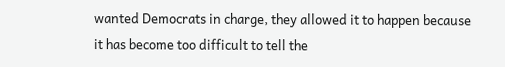wanted Democrats in charge, they allowed it to happen because it has become too difficult to tell the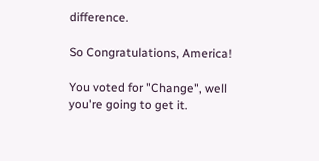difference.

So Congratulations, America!

You voted for "Change", well you're going to get it.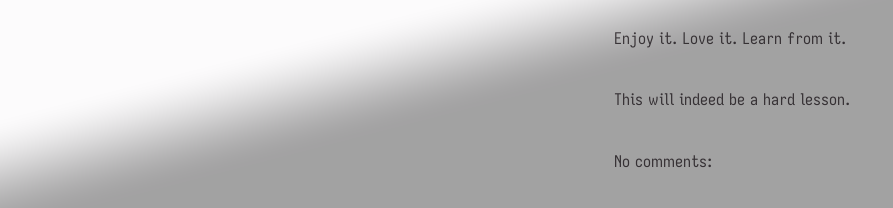Enjoy it. Love it. Learn from it.

This will indeed be a hard lesson.

No comments: